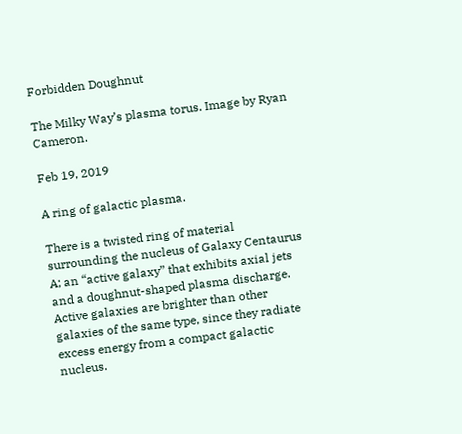Forbidden Doughnut

The Milky Way’s plasma torus. Image by Ryan Cameron.

Feb 19, 2019

A ring of galactic plasma.

There is a twisted ring of material surrounding the nucleus of Galaxy Centaurus A; an “active galaxy” that exhibits axial jets and a doughnut-shaped plasma discharge. Active galaxies are brighter than other galaxies of the same type, since they radiate excess energy from a compact galactic nucleus.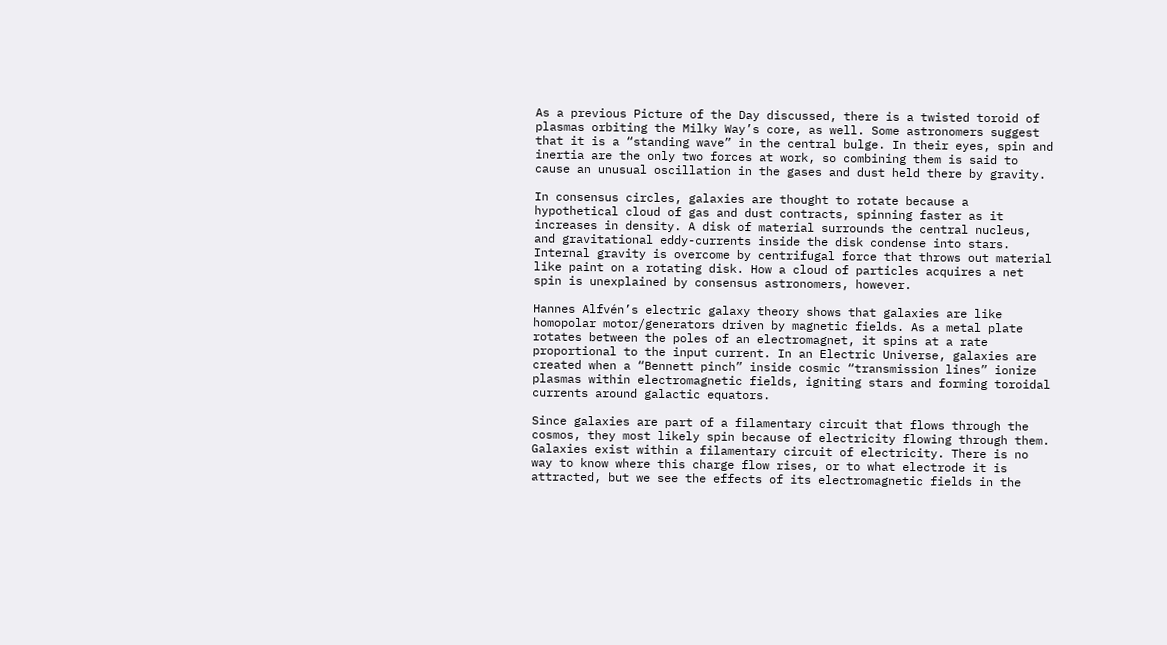As a previous Picture of the Day discussed, there is a twisted toroid of plasmas orbiting the Milky Way’s core, as well. Some astronomers suggest that it is a “standing wave” in the central bulge. In their eyes, spin and inertia are the only two forces at work, so combining them is said to cause an unusual oscillation in the gases and dust held there by gravity.

In consensus circles, galaxies are thought to rotate because a hypothetical cloud of gas and dust contracts, spinning faster as it increases in density. A disk of material surrounds the central nucleus, and gravitational eddy-currents inside the disk condense into stars. Internal gravity is overcome by centrifugal force that throws out material like paint on a rotating disk. How a cloud of particles acquires a net spin is unexplained by consensus astronomers, however.

Hannes Alfvén’s electric galaxy theory shows that galaxies are like homopolar motor/generators driven by magnetic fields. As a metal plate rotates between the poles of an electromagnet, it spins at a rate proportional to the input current. In an Electric Universe, galaxies are created when a “Bennett pinch” inside cosmic “transmission lines” ionize plasmas within electromagnetic fields, igniting stars and forming toroidal currents around galactic equators.

Since galaxies are part of a filamentary circuit that flows through the cosmos, they most likely spin because of electricity flowing through them. Galaxies exist within a filamentary circuit of electricity. There is no way to know where this charge flow rises, or to what electrode it is attracted, but we see the effects of its electromagnetic fields in the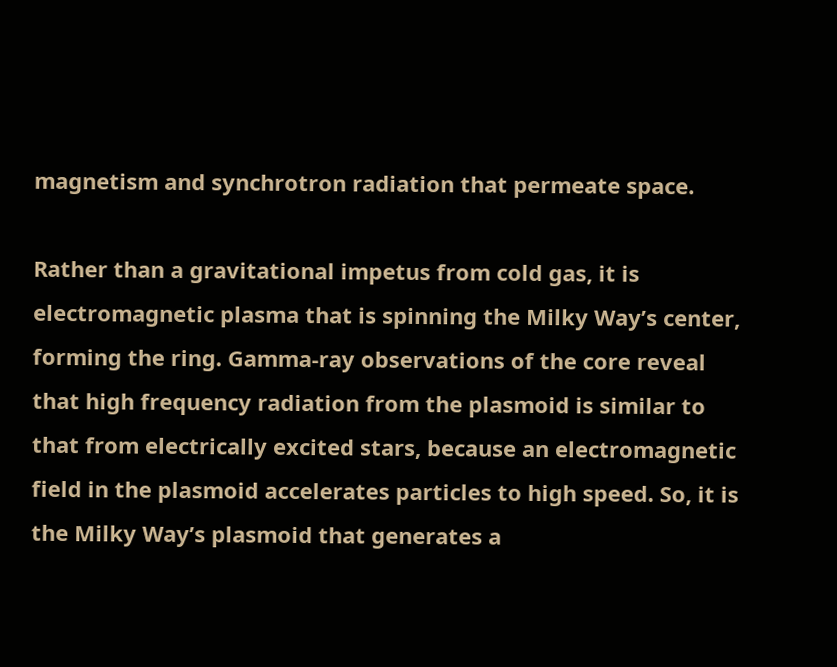magnetism and synchrotron radiation that permeate space.

Rather than a gravitational impetus from cold gas, it is electromagnetic plasma that is spinning the Milky Way’s center, forming the ring. Gamma-ray observations of the core reveal that high frequency radiation from the plasmoid is similar to that from electrically excited stars, because an electromagnetic field in the plasmoid accelerates particles to high speed. So, it is the Milky Way’s plasmoid that generates a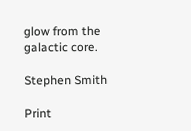glow from the galactic core.

Stephen Smith

Print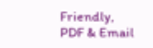Friendly, PDF & Email